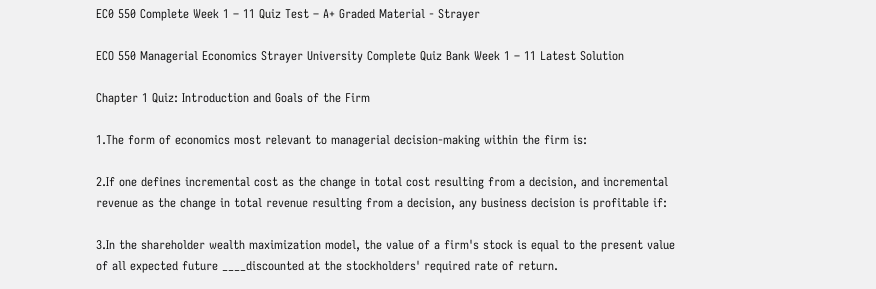EC0 550 Complete Week 1 – 11 Quiz Test – A+ Graded Material - Strayer

ECO 550 Managerial Economics Strayer University Complete Quiz Bank Week 1 – 11 Latest Solution

Chapter 1 Quiz: Introduction and Goals of the Firm

1.The form of economics most relevant to managerial decision-making within the firm is:

2.If one defines incremental cost as the change in total cost resulting from a decision, and incremental revenue as the change in total revenue resulting from a decision, any business decision is profitable if:

3.In the shareholder wealth maximization model, the value of a firm's stock is equal to the present value of all expected future ____discounted at the stockholders' required rate of return.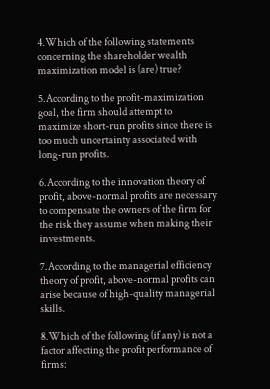4.Which of the following statements concerning the shareholder wealth maximization model is (are) true?

5.According to the profit-maximization goal, the firm should attempt to maximize short-run profits since there is too much uncertainty associated with long-run profits.

6.According to the innovation theory of profit, above-normal profits are necessary to compensate the owners of the firm for the risk they assume when making their investments.

7.According to the managerial efficiency theory of profit, above-normal profits can arise because of high-quality managerial skills.

8.Which of the following (if any) is not a factor affecting the profit performance of firms: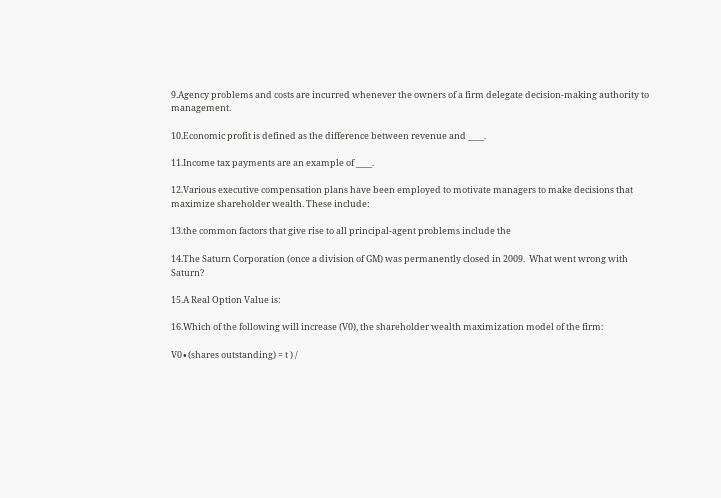9.Agency problems and costs are incurred whenever the owners of a firm delegate decision-making authority to management.

10.Economic profit is defined as the difference between revenue and ____.

11.Income tax payments are an example of ____.

12.Various executive compensation plans have been employed to motivate managers to make decisions that maximize shareholder wealth. These include:

13.the common factors that give rise to all principal-agent problems include the

14.The Saturn Corporation (once a division of GM) was permanently closed in 2009.  What went wrong with Saturn?

15.A Real Option Value is:

16.Which of the following will increase (V0), the shareholder wealth maximization model of the firm:

V0∙(shares outstanding) = t ) /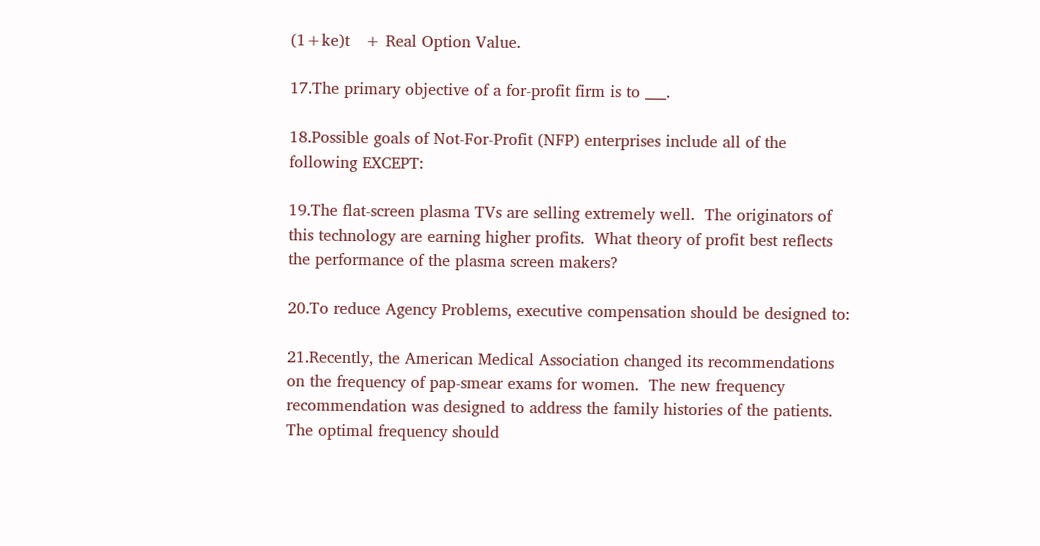(1+ke)t   + Real Option Value.

17.The primary objective of a for-profit firm is to ___.

18.Possible goals of Not-For-Profit (NFP) enterprises include all of the following EXCEPT:

19.The flat-screen plasma TVs are selling extremely well.  The originators of this technology are earning higher profits.  What theory of profit best reflects the performance of the plasma screen makers?

20.To reduce Agency Problems, executive compensation should be designed to:

21.Recently, the American Medical Association changed its recommendations on the frequency of pap-smear exams for women.  The new frequency recommendation was designed to address the family histories of the patients.  The optimal frequency should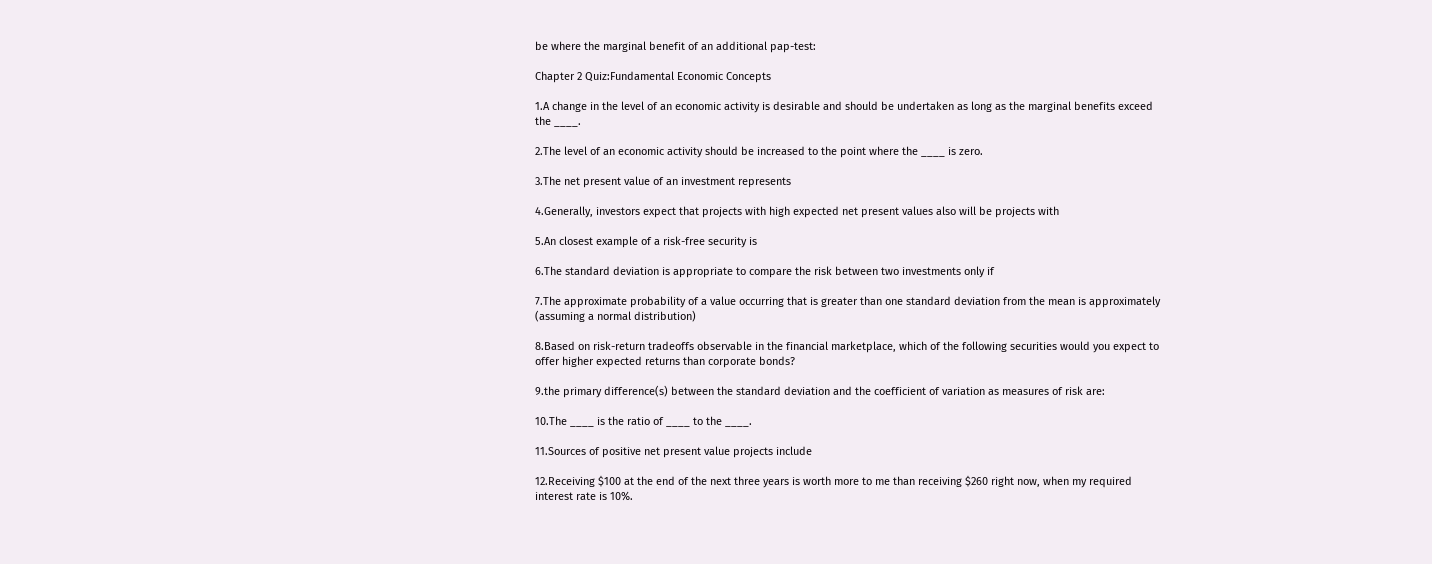be where the marginal benefit of an additional pap-test:

Chapter 2 Quiz:Fundamental Economic Concepts

1.A change in the level of an economic activity is desirable and should be undertaken as long as the marginal benefits exceed the ____.

2.The level of an economic activity should be increased to the point where the ____ is zero.

3.The net present value of an investment represents

4.Generally, investors expect that projects with high expected net present values also will be projects with

5.An closest example of a risk-free security is

6.The standard deviation is appropriate to compare the risk between two investments only if

7.The approximate probability of a value occurring that is greater than one standard deviation from the mean is approximately (assuming a normal distribution)

8.Based on risk-return tradeoffs observable in the financial marketplace, which of the following securities would you expect to offer higher expected returns than corporate bonds?

9.the primary difference(s) between the standard deviation and the coefficient of variation as measures of risk are:

10.The ____ is the ratio of ____ to the ____.

11.Sources of positive net present value projects include

12.Receiving $100 at the end of the next three years is worth more to me than receiving $260 right now, when my required interest rate is 10%.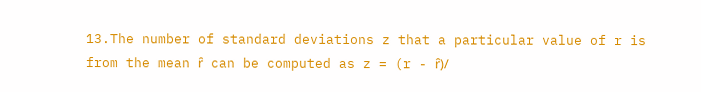13.The number of standard deviations z that a particular value of r is from the mean ȓ can be computed as z = (r - ȓ)/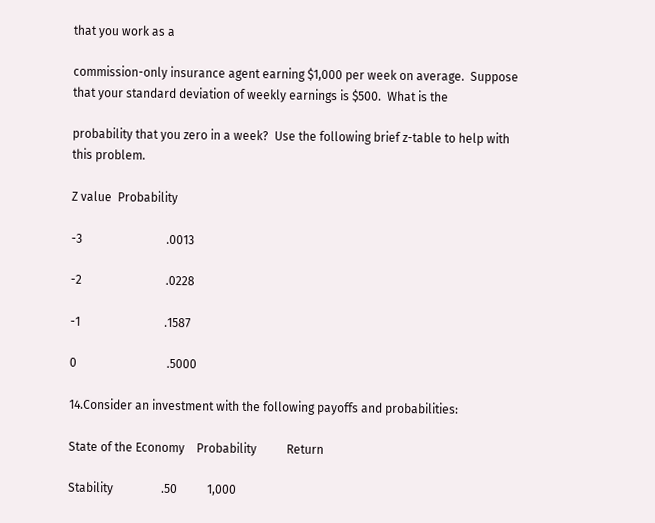that you work as a

commission-only insurance agent earning $1,000 per week on average.  Suppose that your standard deviation of weekly earnings is $500.  What is the

probability that you zero in a week?  Use the following brief z-table to help with this problem.

Z value  Probability

-3                            .0013

-2                            .0228

-1                            .1587

0                              .5000

14.Consider an investment with the following payoffs and probabilities:

State of the Economy    Probability          Return

Stability                .50          1,000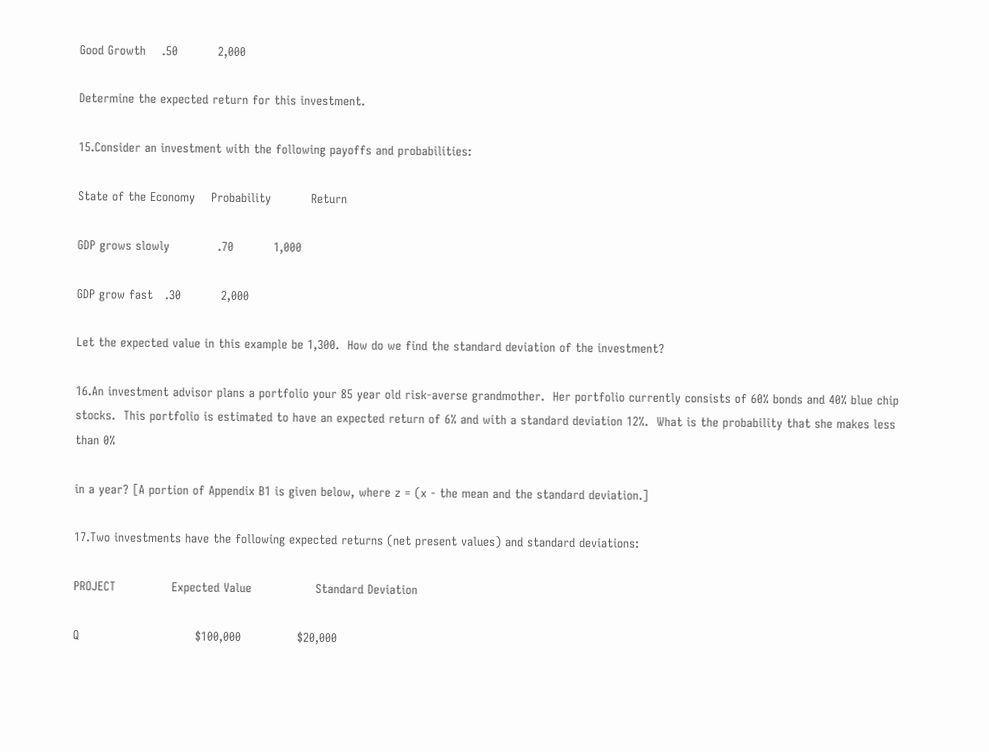Good Growth    .50          2,000

Determine the expected return for this investment.

15.Consider an investment with the following payoffs and probabilities:

State of the Economy    Probability          Return

GDP grows slowly            .70          1,000

GDP grow fast   .30          2,000

Let the expected value in this example be 1,300.  How do we find the standard deviation of the investment?

16.An investment advisor plans a portfolio your 85 year old risk-averse grandmother.  Her portfolio currently consists of 60% bonds and 40% blue chip stocks.  This portfolio is estimated to have an expected return of 6% and with a standard deviation 12%.  What is the probability that she makes less than 0%

in a year? [A portion of Appendix B1 is given below, where z = (x - the mean and the standard deviation.]

17.Two investments have the following expected returns (net present values) and standard deviations:

PROJECT              Expected Value                Standard Deviation

Q                             $100,000              $20,000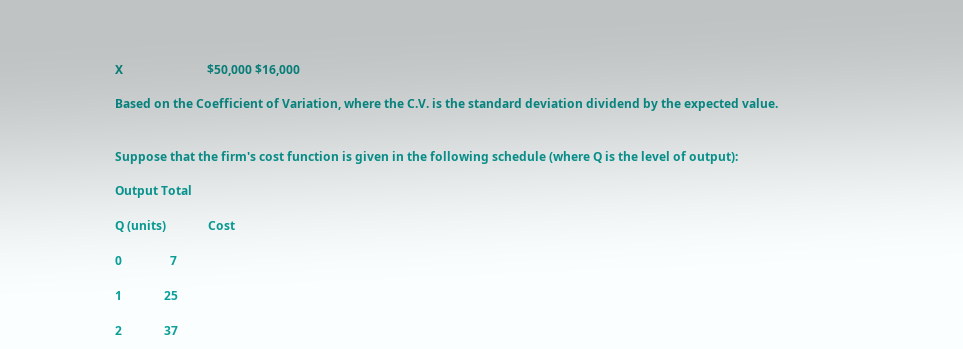X                            $50,000 $16,000

Based on the Coefficient of Variation, where the C.V. is the standard deviation dividend by the expected value.


Suppose that the firm's cost function is given in the following schedule (where Q is the level of output):

Output Total

Q (units)              Cost

0                7

1              25

2              37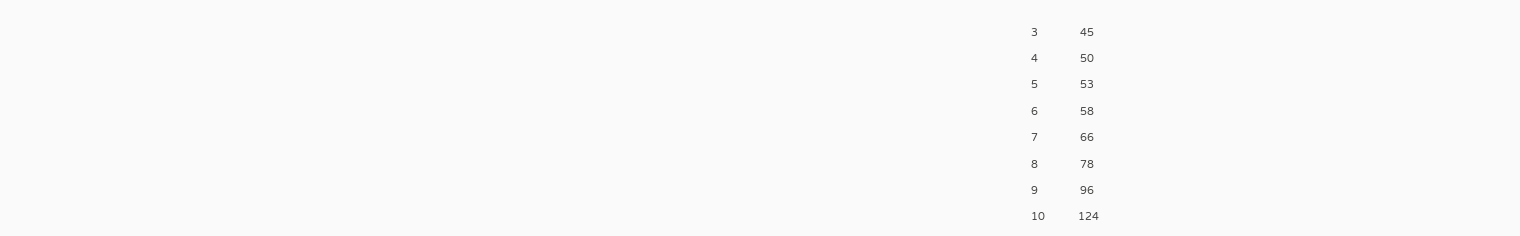3              45

4              50

5              53

6              58

7              66

8              78

9              96

10           124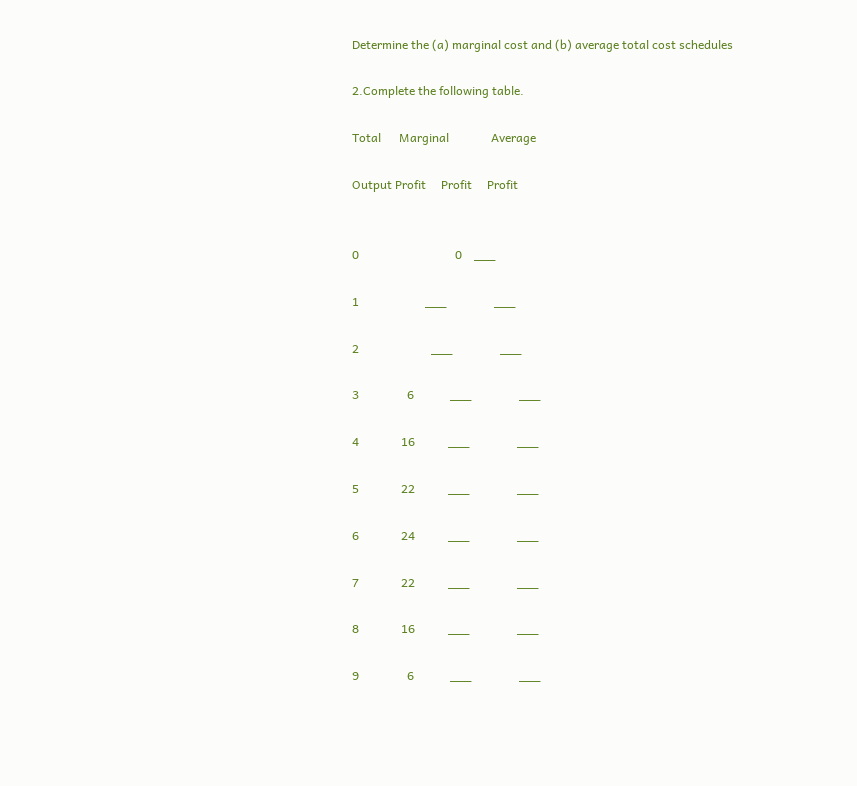Determine the (a) marginal cost and (b) average total cost schedules

2.Complete the following table.

Total      Marginal              Average

Output Profit     Profit     Profit


0                                0    ___

1                      ___                ___

2                        ___                ___

3                6            ___                ___

4              16           ___                ___

5              22           ___                ___

6              24           ___                ___

7              22           ___                ___

8              16           ___                ___

9                6            ___                ___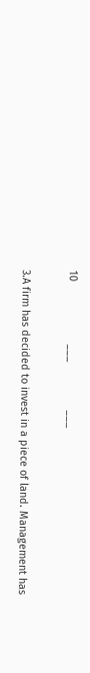10                     ___                ___

3.A firm has decided to invest in a piece of land. Management has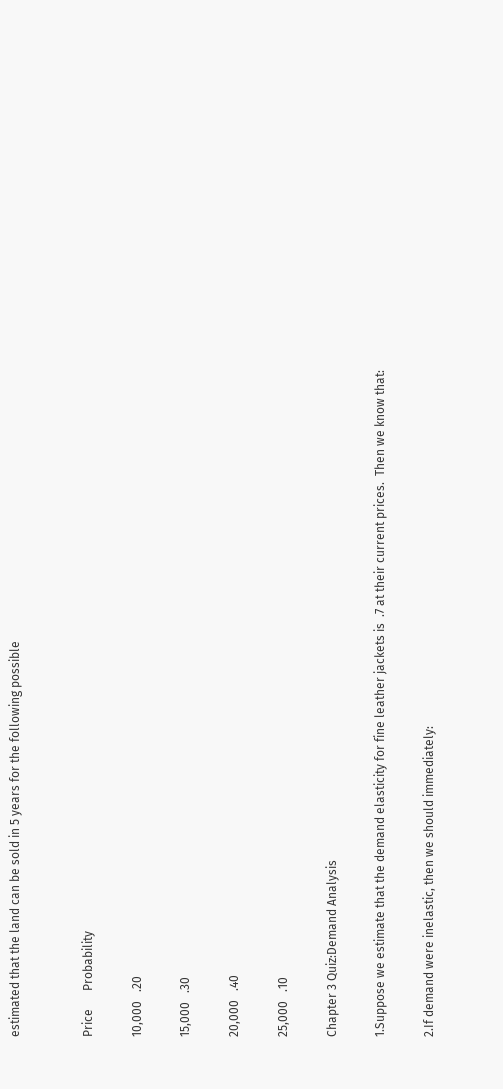estimated that the land can be sold in 5 years for the following possible


Price      Probability

10,000   .20

15,000   .30

20,000   .40

25,000   .10

Chapter 3 Quiz:Demand Analysis

1.Suppose we estimate that the demand elasticity for fine leather jackets is  .7 at their current prices.  Then we know that:

2.If demand were inelastic, then we should immediately: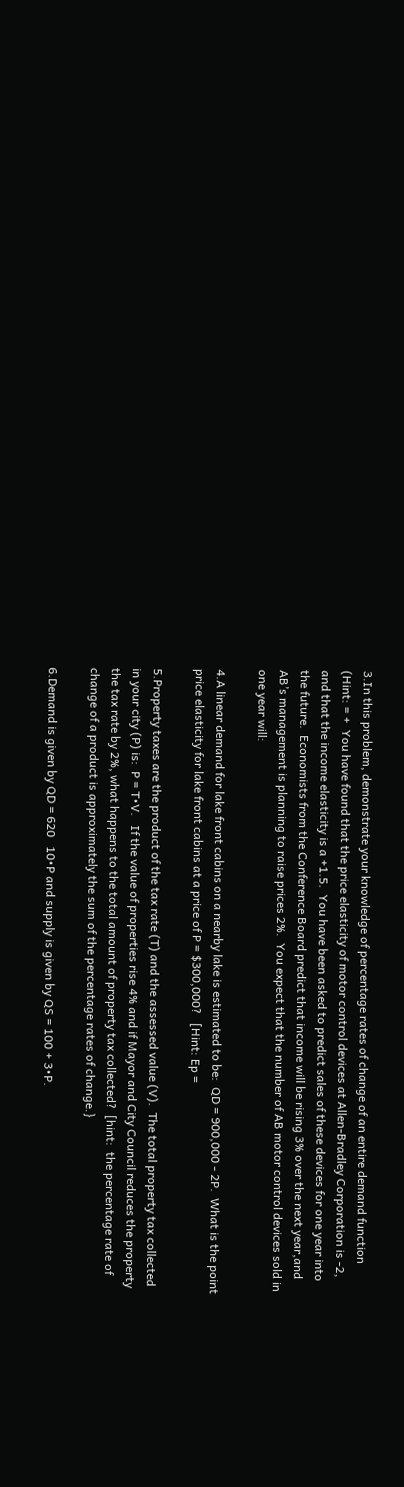3.In this problem, demonstrate your knowledge of percentage rates of change of an entire demand function (Hint: = +  You have found that the price elasticity of motor control devices at Allen-Bradley Corporation is -2, and that the income elasticity is a +1.5.  You have been asked to predict sales of these devices for one year into the future.  Economists from the Conference Board predict that income will be rising 3% over the next year,and AB’s management is planning to raise prices 2%.  You expect that the number of AB motor control devices sold in one year will:

4.A linear demand for lake front cabins on a nearby lake is estimated to be:  QD = 900,000 - 2P.  What is the point price elasticity for lake front cabins at a price of P = $300,000?   [Hint: Ep =

5.Property taxes are the product of the tax rate (T) and the assessed value (V).  The total property tax collected in your city (P) is:  P = T•V.   If the value of properties rise 4% and if Mayor and City Council reduces the property the tax rate by 2%, what happens to the total amount of property tax collected?  [hint:  the percentage rate of change of a product is approximately the sum of the percentage rates of change.}

6.Demand is given by QD = 620   10•P and supply is given by QS = 100 + 3•P.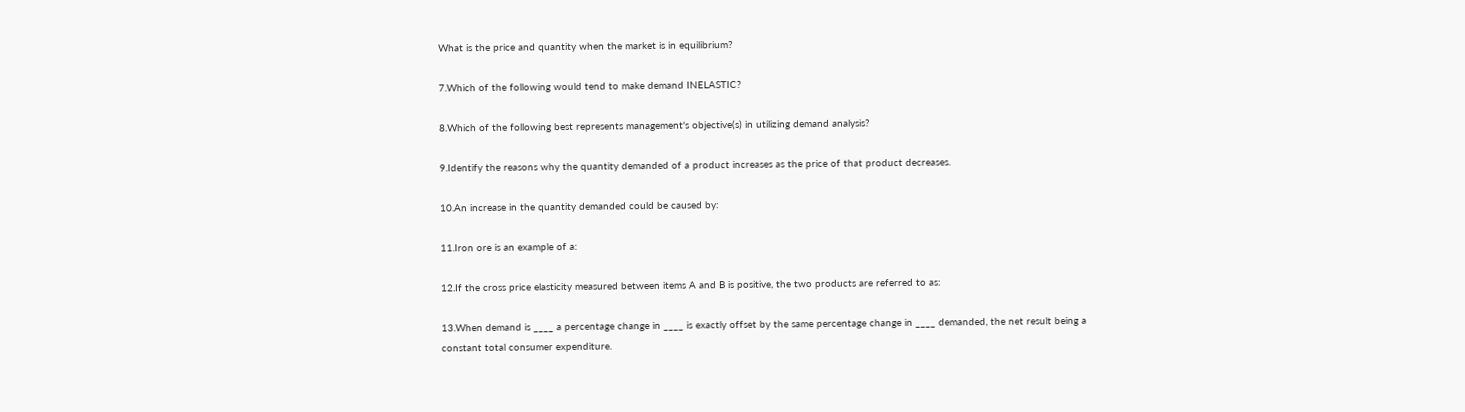What is the price and quantity when the market is in equilibrium?

7.Which of the following would tend to make demand INELASTIC?

8.Which of the following best represents management's objective(s) in utilizing demand analysis?

9.Identify the reasons why the quantity demanded of a product increases as the price of that product decreases.

10.An increase in the quantity demanded could be caused by:

11.Iron ore is an example of a:

12.If the cross price elasticity measured between items A and B is positive, the two products are referred to as:

13.When demand is ____ a percentage change in ____ is exactly offset by the same percentage change in ____ demanded, the net result being a constant total consumer expenditure.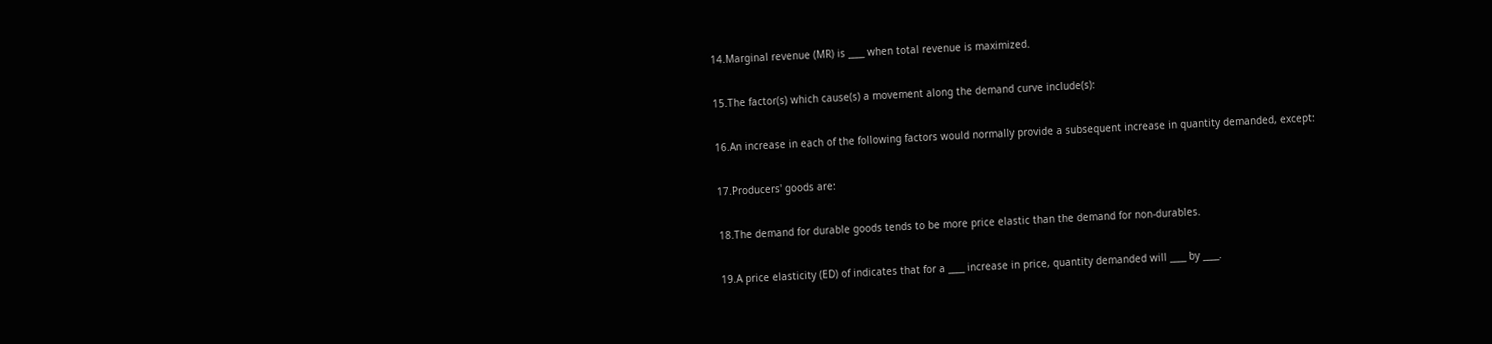14.Marginal revenue (MR) is ____ when total revenue is maximized.

15.The factor(s) which cause(s) a movement along the demand curve include(s):

16.An increase in each of the following factors would normally provide a subsequent increase in quantity demanded, except:

17.Producers' goods are:

18.The demand for durable goods tends to be more price elastic than the demand for non-durables.

19.A price elasticity (ED) of indicates that for a ____ increase in price, quantity demanded will ____ by ____.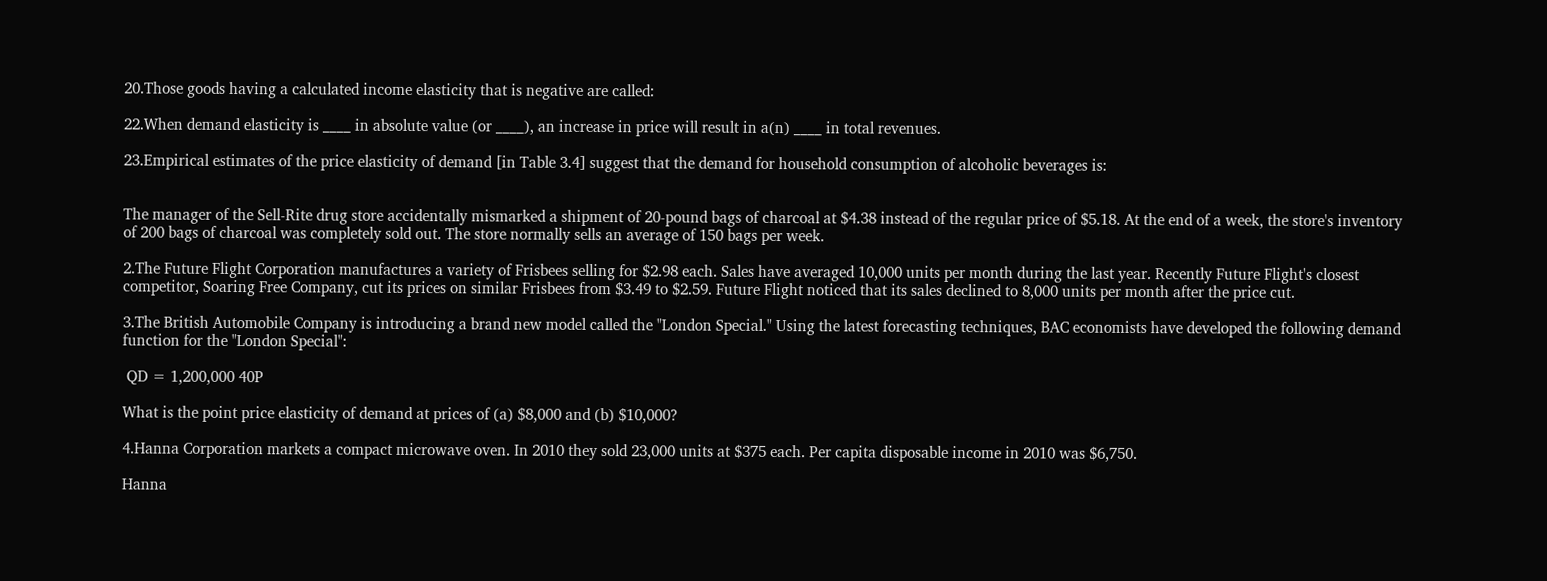20.Those goods having a calculated income elasticity that is negative are called:

22.When demand elasticity is ____ in absolute value (or ____), an increase in price will result in a(n) ____ in total revenues.

23.Empirical estimates of the price elasticity of demand [in Table 3.4] suggest that the demand for household consumption of alcoholic beverages is:


The manager of the Sell-Rite drug store accidentally mismarked a shipment of 20-pound bags of charcoal at $4.38 instead of the regular price of $5.18. At the end of a week, the store's inventory of 200 bags of charcoal was completely sold out. The store normally sells an average of 150 bags per week.

2.The Future Flight Corporation manufactures a variety of Frisbees selling for $2.98 each. Sales have averaged 10,000 units per month during the last year. Recently Future Flight's closest competitor, Soaring Free Company, cut its prices on similar Frisbees from $3.49 to $2.59. Future Flight noticed that its sales declined to 8,000 units per month after the price cut.

3.The British Automobile Company is introducing a brand new model called the "London Special." Using the latest forecasting techniques, BAC economists have developed the following demand function for the "London Special":

 QD = 1,200,000 40P

What is the point price elasticity of demand at prices of (a) $8,000 and (b) $10,000?

4.Hanna Corporation markets a compact microwave oven. In 2010 they sold 23,000 units at $375 each. Per capita disposable income in 2010 was $6,750.

Hanna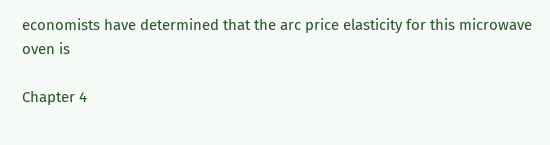economists have determined that the arc price elasticity for this microwave oven is

Chapter 4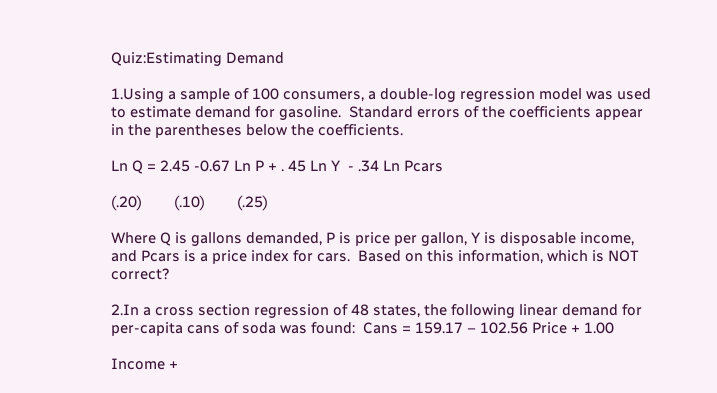Quiz:Estimating Demand

1.Using a sample of 100 consumers, a double-log regression model was used to estimate demand for gasoline.  Standard errors of the coefficients appear in the parentheses below the coefficients.

Ln Q = 2.45 -0.67 Ln P + . 45 Ln Y  - .34 Ln Pcars

(.20)        (.10)        (.25)

Where Q is gallons demanded, P is price per gallon, Y is disposable income, and Pcars is a price index for cars.  Based on this information, which is NOT correct?

2.In a cross section regression of 48 states, the following linear demand for per-capita cans of soda was found:  Cans = 159.17 – 102.56 Price + 1.00

Income +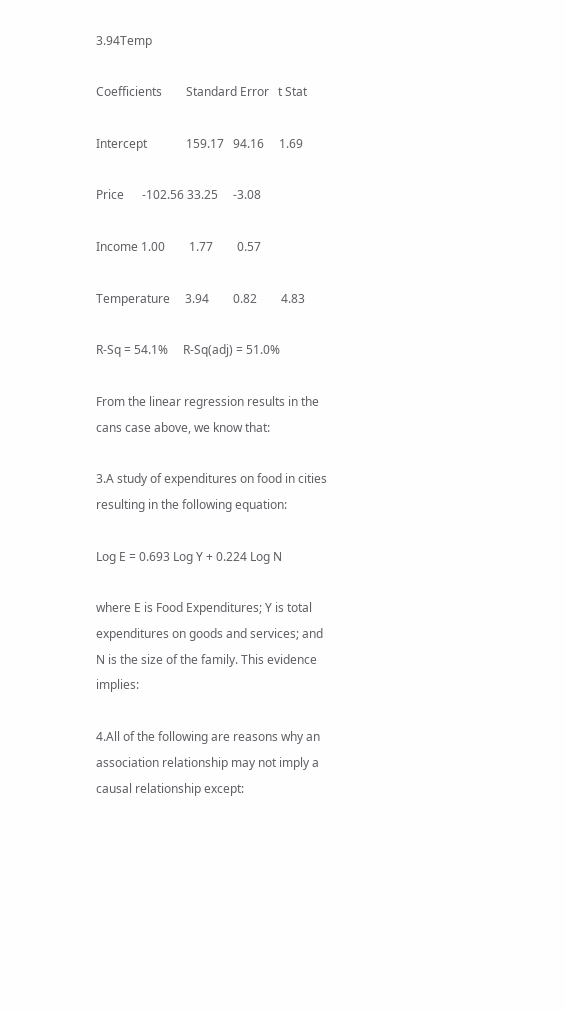3.94Temp

Coefficients        Standard Error   t Stat

Intercept             159.17   94.16     1.69

Price      -102.56 33.25     -3.08

Income 1.00        1.77        0.57

Temperature     3.94        0.82        4.83

R-Sq = 54.1%     R-Sq(adj) = 51.0%

From the linear regression results in the cans case above, we know that:

3.A study of expenditures on food in cities resulting in the following equation:

Log E = 0.693 Log Y + 0.224 Log N

where E is Food Expenditures; Y is total expenditures on goods and services; and N is the size of the family. This evidence implies:

4.All of the following are reasons why an association relationship may not imply a causal relationship except: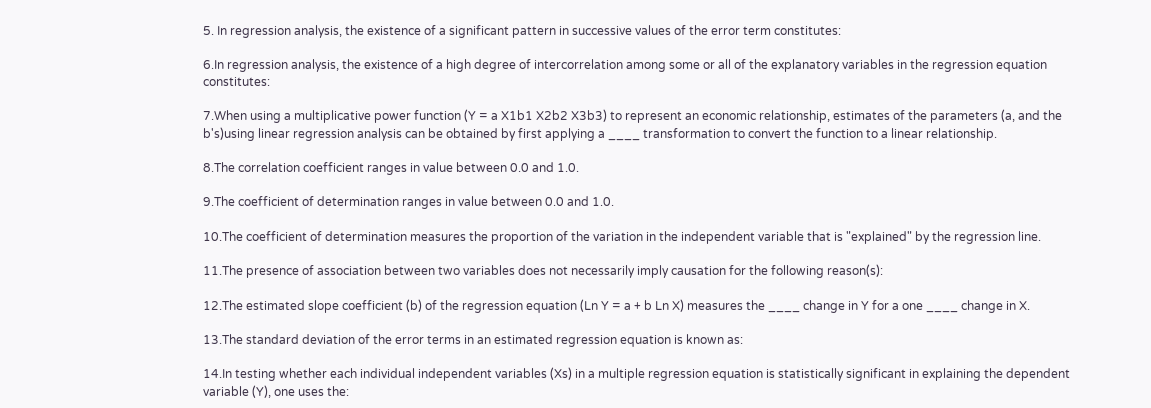5. In regression analysis, the existence of a significant pattern in successive values of the error term constitutes:

6.In regression analysis, the existence of a high degree of intercorrelation among some or all of the explanatory variables in the regression equation constitutes:

7.When using a multiplicative power function (Y = a X1b1 X2b2 X3b3) to represent an economic relationship, estimates of the parameters (a, and the b's)using linear regression analysis can be obtained by first applying a ____ transformation to convert the function to a linear relationship.

8.The correlation coefficient ranges in value between 0.0 and 1.0.

9.The coefficient of determination ranges in value between 0.0 and 1.0.

10.The coefficient of determination measures the proportion of the variation in the independent variable that is "explained" by the regression line.

11.The presence of association between two variables does not necessarily imply causation for the following reason(s):

12.The estimated slope coefficient (b) of the regression equation (Ln Y = a + b Ln X) measures the ____ change in Y for a one ____ change in X.

13.The standard deviation of the error terms in an estimated regression equation is known as:

14.In testing whether each individual independent variables (Xs) in a multiple regression equation is statistically significant in explaining the dependent variable (Y), one uses the: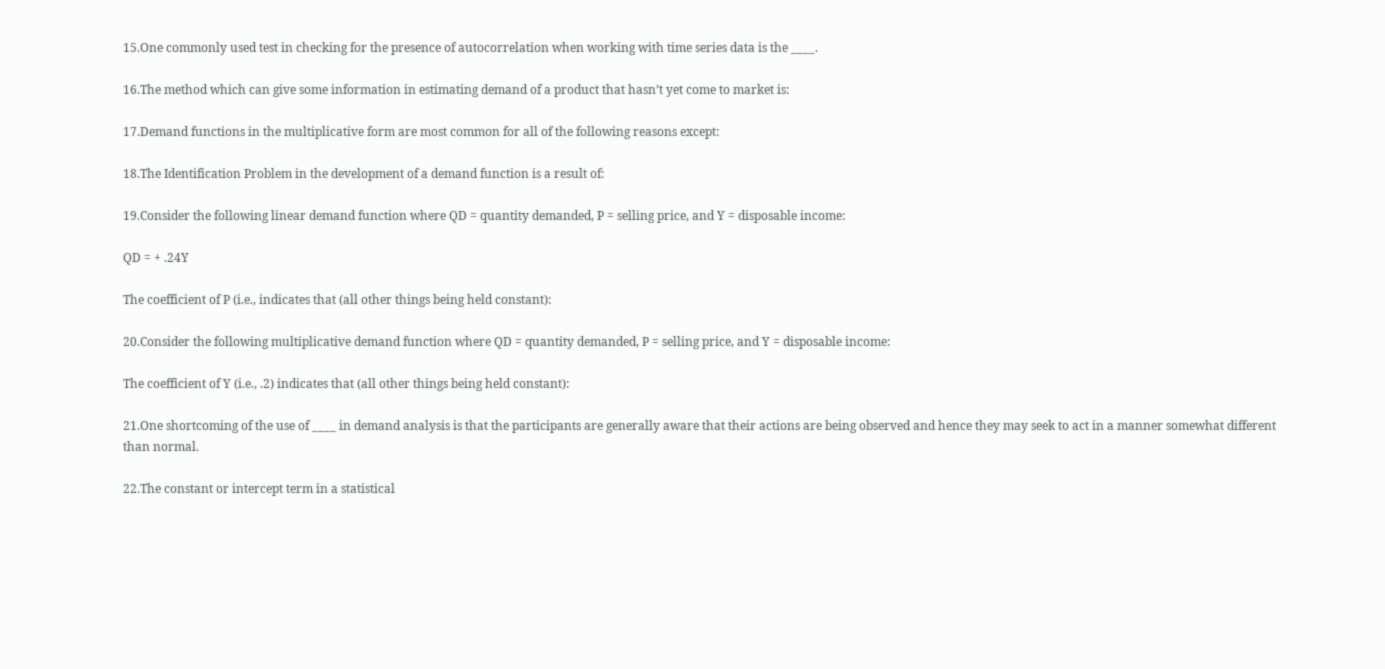15.One commonly used test in checking for the presence of autocorrelation when working with time series data is the ____.

16.The method which can give some information in estimating demand of a product that hasn’t yet come to market is:

17.Demand functions in the multiplicative form are most common for all of the following reasons except:

18.The Identification Problem in the development of a demand function is a result of:

19.Consider the following linear demand function where QD = quantity demanded, P = selling price, and Y = disposable income:

QD = + .24Y

The coefficient of P (i.e., indicates that (all other things being held constant):

20.Consider the following multiplicative demand function where QD = quantity demanded, P = selling price, and Y = disposable income:

The coefficient of Y (i.e., .2) indicates that (all other things being held constant):

21.One shortcoming of the use of ____ in demand analysis is that the participants are generally aware that their actions are being observed and hence they may seek to act in a manner somewhat different than normal.

22.The constant or intercept term in a statistical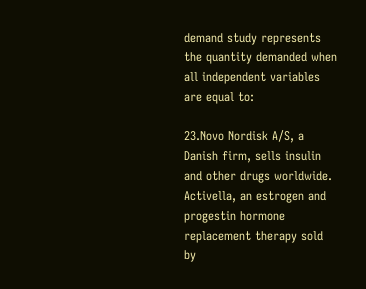demand study represents the quantity demanded when all independent variables are equal to:

23.Novo Nordisk A/S, a Danish firm, sells insulin and other drugs worldwide. Activella, an estrogen and progestin hormone replacement therapy sold by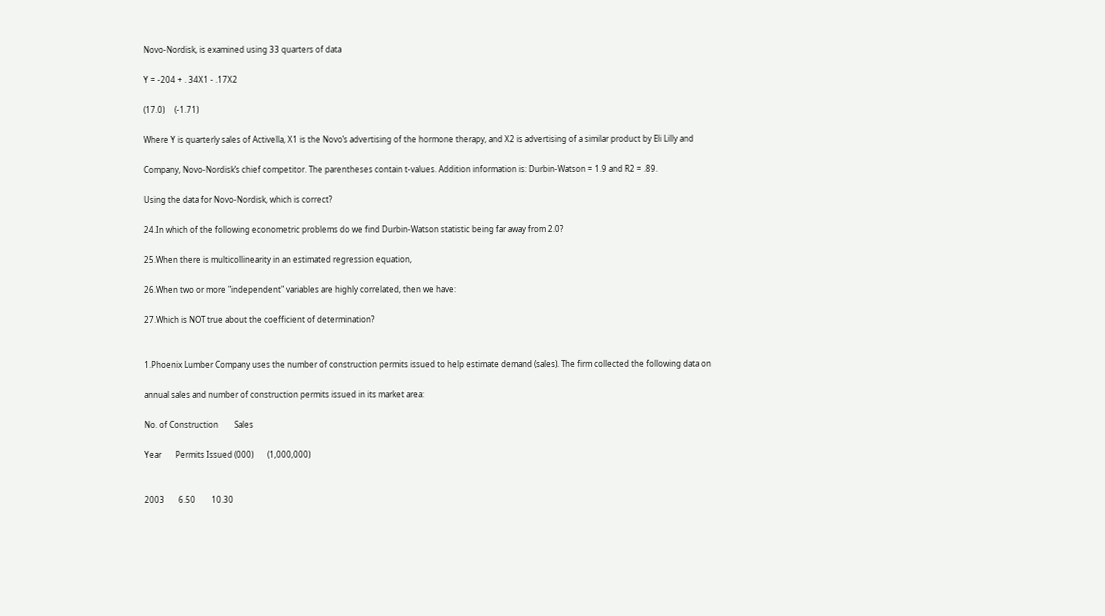Novo-Nordisk, is examined using 33 quarters of data

Y = -204 + . 34X1 - .17X2

(17.0)     (-1.71)

Where Y is quarterly sales of Activella, X1 is the Novo’s advertising of the hormone therapy, and X2 is advertising of a similar product by Eli Lilly and

Company, Novo-Nordisk’s chief competitor. The parentheses contain t-values. Addition information is: Durbin-Watson = 1.9 and R2 = .89.

Using the data for Novo-Nordisk, which is correct?

24.In which of the following econometric problems do we find Durbin-Watson statistic being far away from 2.0?

25.When there is multicollinearity in an estimated regression equation,

26.When two or more "independent" variables are highly correlated, then we have:

27.Which is NOT true about the coefficient of determination?


1.Phoenix Lumber Company uses the number of construction permits issued to help estimate demand (sales). The firm collected the following data on

annual sales and number of construction permits issued in its market area:

No. of Construction        Sales

Year       Permits Issued (000)       (1,000,000)


2003       6.50        10.30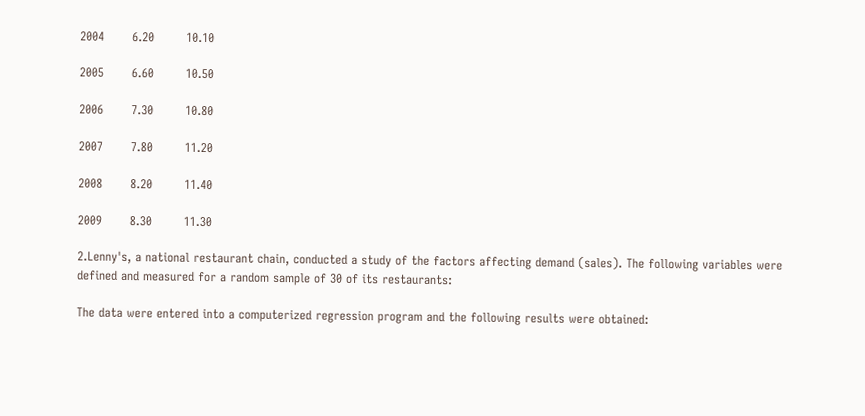2004       6.20        10.10

2005       6.60        10.50

2006       7.30        10.80

2007       7.80        11.20

2008       8.20        11.40

2009       8.30        11.30

2.Lenny's, a national restaurant chain, conducted a study of the factors affecting demand (sales). The following variables were defined and measured for a random sample of 30 of its restaurants:

The data were entered into a computerized regression program and the following results were obtained: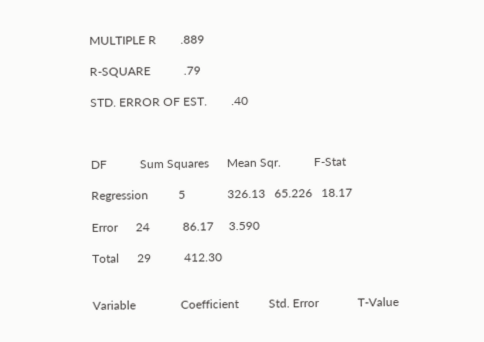MULTIPLE R        .889

R-SQUARE           .79

STD. ERROR OF EST.        .40



DF           Sum Squares      Mean Sqr.           F-Stat

Regression          5              326.13   65.226   18.17

Error      24           86.17     3.590

Total      29           412.30


Variable               Coefficient          Std. Error             T-Value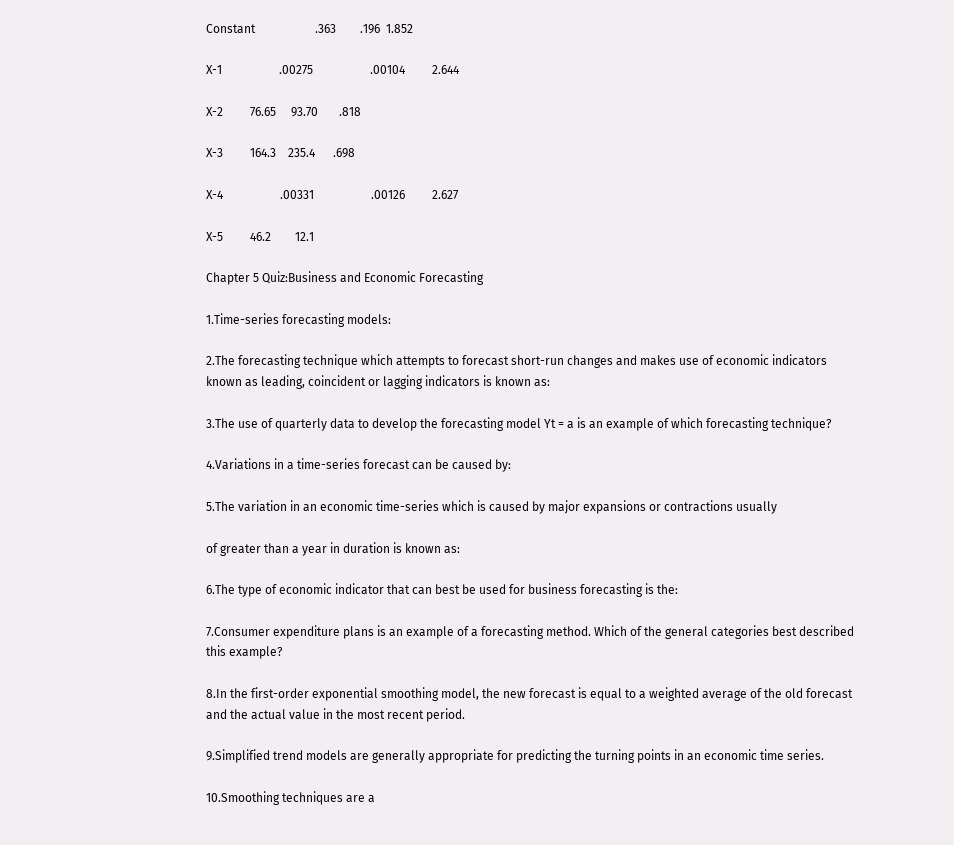Constant                    .363        .196  1.852

X-1                   .00275                   .00104         2.644

X-2         76.65     93.70       .818

X-3         164.3    235.4      .698

X-4                   .00331                   .00126         2.627

X-5         46.2        12.1

Chapter 5 Quiz:Business and Economic Forecasting

1.Time-series forecasting models:

2.The forecasting technique which attempts to forecast short-run changes and makes use of economic indicators known as leading, coincident or lagging indicators is known as:

3.The use of quarterly data to develop the forecasting model Yt = a is an example of which forecasting technique?

4.Variations in a time-series forecast can be caused by:

5.The variation in an economic time-series which is caused by major expansions or contractions usually

of greater than a year in duration is known as:

6.The type of economic indicator that can best be used for business forecasting is the:

7.Consumer expenditure plans is an example of a forecasting method. Which of the general categories best described this example?

8.In the first-order exponential smoothing model, the new forecast is equal to a weighted average of the old forecast and the actual value in the most recent period.

9.Simplified trend models are generally appropriate for predicting the turning points in an economic time series.

10.Smoothing techniques are a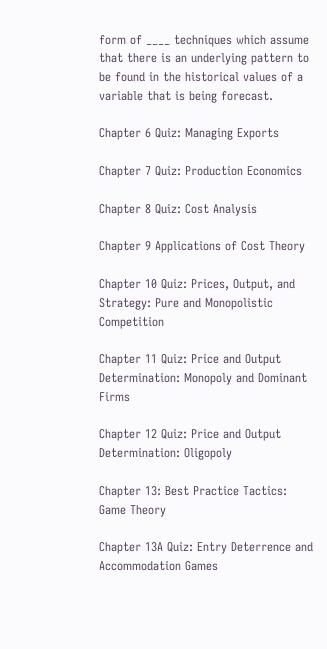form of ____ techniques which assume that there is an underlying pattern to be found in the historical values of a variable that is being forecast.

Chapter 6 Quiz: Managing Exports

Chapter 7 Quiz: Production Economics

Chapter 8 Quiz: Cost Analysis

Chapter 9 Applications of Cost Theory

Chapter 10 Quiz: Prices, Output, and Strategy: Pure and Monopolistic Competition

Chapter 11 Quiz: Price and Output Determination: Monopoly and Dominant Firms

Chapter 12 Quiz: Price and Output Determination: Oligopoly

Chapter 13: Best Practice Tactics: Game Theory

Chapter 13A Quiz: Entry Deterrence and Accommodation Games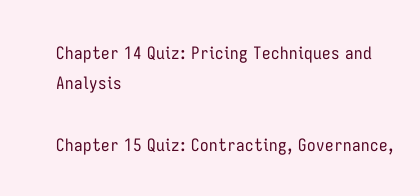Chapter 14 Quiz: Pricing Techniques and Analysis

Chapter 15 Quiz: Contracting, Governance,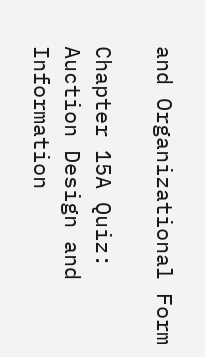and Organizational Form

Chapter 15A Quiz: Auction Design and Information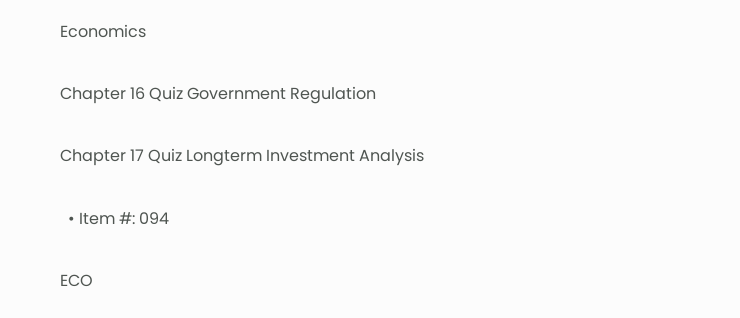Economics

Chapter 16 Quiz Government Regulation

Chapter 17 Quiz Longterm Investment Analysis

  • Item #: 094

ECO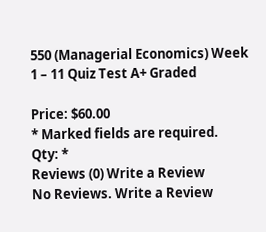550 (Managerial Economics) Week 1 – 11 Quiz Test A+ Graded

Price: $60.00
* Marked fields are required.
Qty: *
Reviews (0) Write a Review
No Reviews. Write a Review